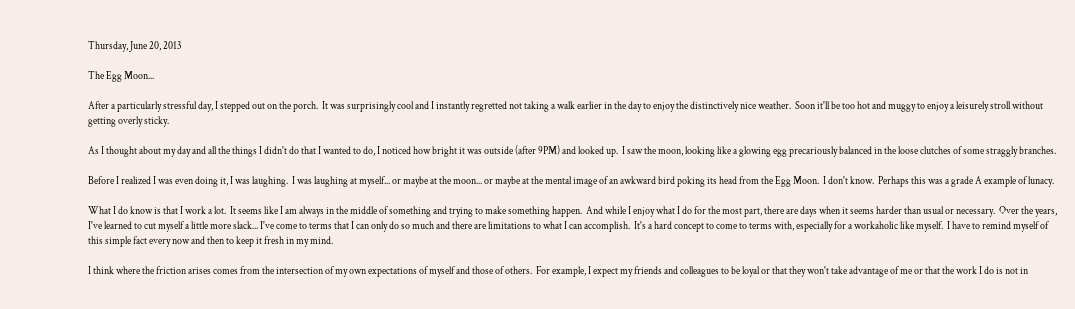Thursday, June 20, 2013

The Egg Moon...

After a particularly stressful day, I stepped out on the porch.  It was surprisingly cool and I instantly regretted not taking a walk earlier in the day to enjoy the distinctively nice weather.  Soon it'll be too hot and muggy to enjoy a leisurely stroll without getting overly sticky.

As I thought about my day and all the things I didn't do that I wanted to do, I noticed how bright it was outside (after 9PM) and looked up.  I saw the moon, looking like a glowing egg precariously balanced in the loose clutches of some straggly branches.

Before I realized I was even doing it, I was laughing.  I was laughing at myself... or maybe at the moon... or maybe at the mental image of an awkward bird poking its head from the Egg Moon.  I don't know.  Perhaps this was a grade A example of lunacy.

What I do know is that I work a lot.  It seems like I am always in the middle of something and trying to make something happen.  And while I enjoy what I do for the most part, there are days when it seems harder than usual or necessary.  Over the years, I've learned to cut myself a little more slack... I've come to terms that I can only do so much and there are limitations to what I can accomplish.  It's a hard concept to come to terms with, especially for a workaholic like myself.  I have to remind myself of this simple fact every now and then to keep it fresh in my mind.

I think where the friction arises comes from the intersection of my own expectations of myself and those of others.  For example, I expect my friends and colleagues to be loyal or that they won't take advantage of me or that the work I do is not in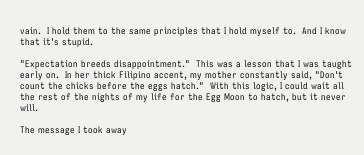vain.  I hold them to the same principles that I hold myself to.  And I know that it's stupid.

"Expectation breeds disappointment."  This was a lesson that I was taught early on.  In her thick Filipino accent, my mother constantly said, "Don't count the chicks before the eggs hatch."  With this logic, I could wait all the rest of the nights of my life for the Egg Moon to hatch, but it never will.

The message I took away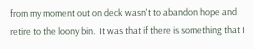from my moment out on deck wasn't to abandon hope and retire to the loony bin.  It was that if there is something that I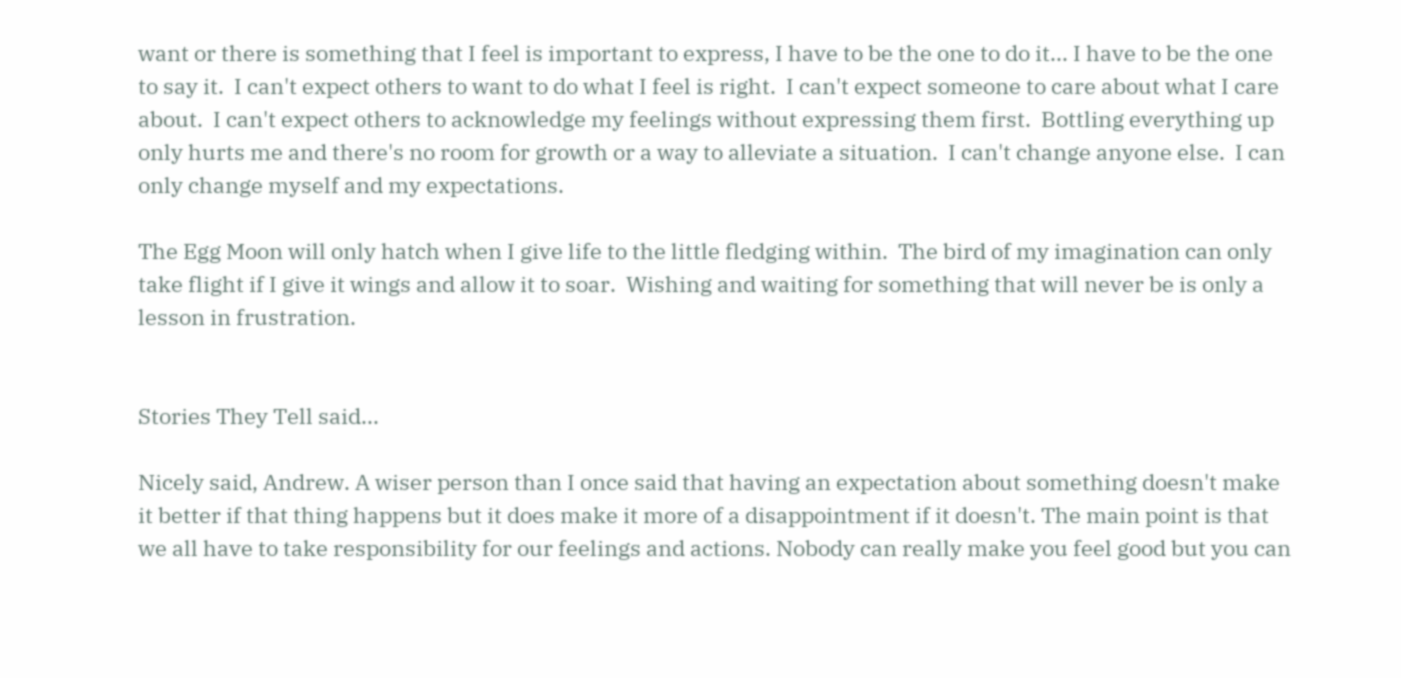want or there is something that I feel is important to express, I have to be the one to do it... I have to be the one to say it.  I can't expect others to want to do what I feel is right.  I can't expect someone to care about what I care about.  I can't expect others to acknowledge my feelings without expressing them first.  Bottling everything up only hurts me and there's no room for growth or a way to alleviate a situation.  I can't change anyone else.  I can only change myself and my expectations.

The Egg Moon will only hatch when I give life to the little fledging within.  The bird of my imagination can only take flight if I give it wings and allow it to soar.  Wishing and waiting for something that will never be is only a lesson in frustration.


Stories They Tell said...

Nicely said, Andrew. A wiser person than I once said that having an expectation about something doesn't make it better if that thing happens but it does make it more of a disappointment if it doesn't. The main point is that we all have to take responsibility for our feelings and actions. Nobody can really make you feel good but you can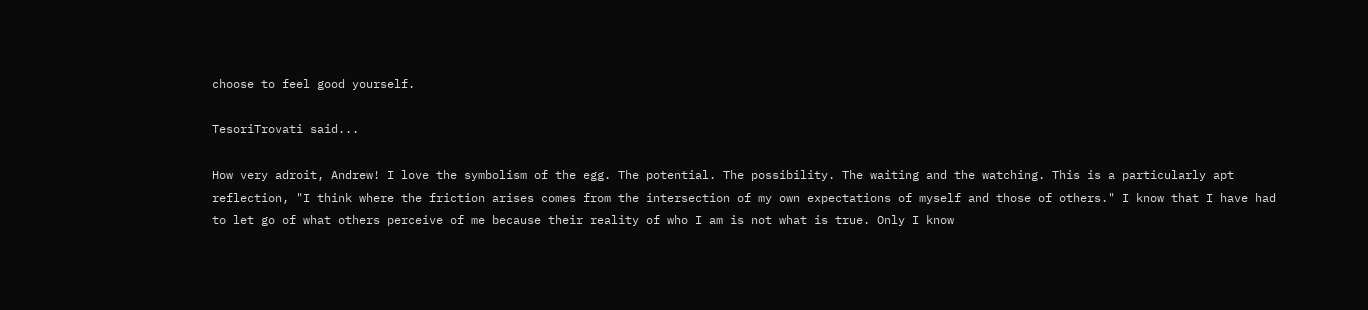choose to feel good yourself.

TesoriTrovati said...

How very adroit, Andrew! I love the symbolism of the egg. The potential. The possibility. The waiting and the watching. This is a particularly apt reflection, "I think where the friction arises comes from the intersection of my own expectations of myself and those of others." I know that I have had to let go of what others perceive of me because their reality of who I am is not what is true. Only I know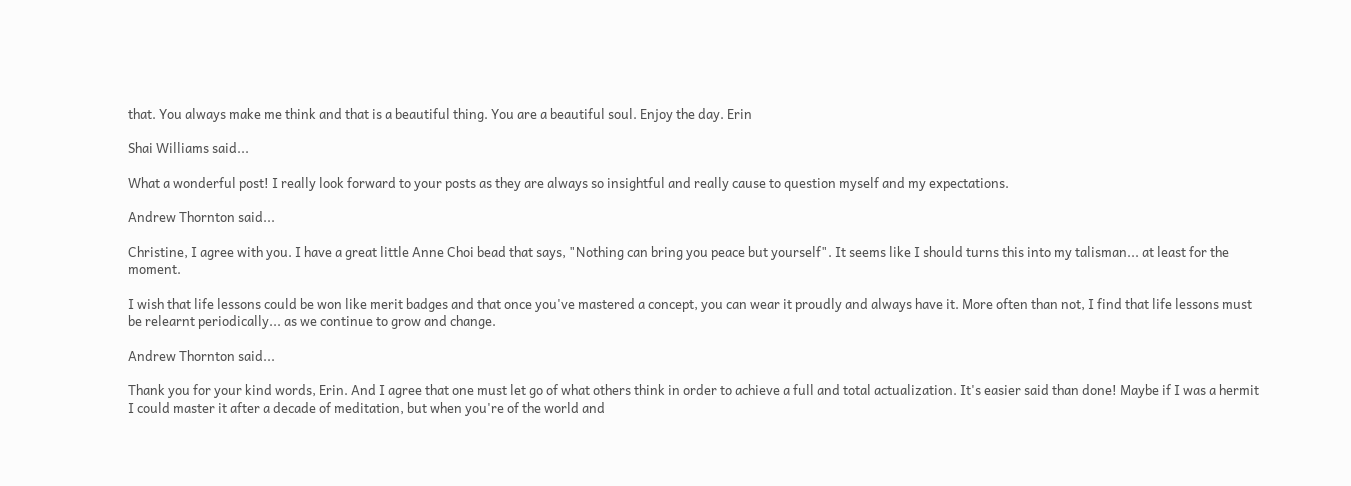that. You always make me think and that is a beautiful thing. You are a beautiful soul. Enjoy the day. Erin

Shai Williams said...

What a wonderful post! I really look forward to your posts as they are always so insightful and really cause to question myself and my expectations.

Andrew Thornton said...

Christine, I agree with you. I have a great little Anne Choi bead that says, "Nothing can bring you peace but yourself". It seems like I should turns this into my talisman... at least for the moment.

I wish that life lessons could be won like merit badges and that once you've mastered a concept, you can wear it proudly and always have it. More often than not, I find that life lessons must be relearnt periodically... as we continue to grow and change.

Andrew Thornton said...

Thank you for your kind words, Erin. And I agree that one must let go of what others think in order to achieve a full and total actualization. It's easier said than done! Maybe if I was a hermit I could master it after a decade of meditation, but when you're of the world and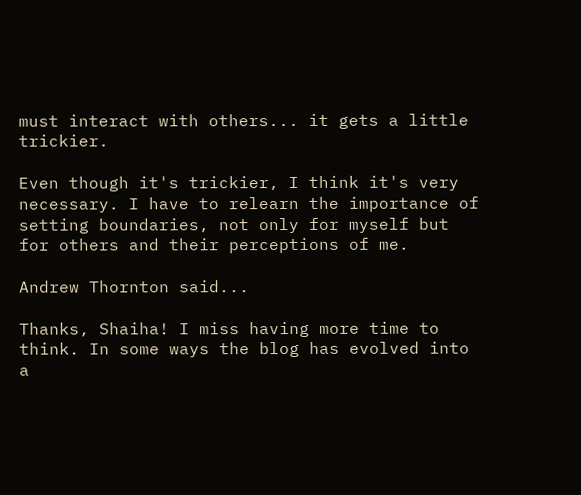must interact with others... it gets a little trickier.

Even though it's trickier, I think it's very necessary. I have to relearn the importance of setting boundaries, not only for myself but for others and their perceptions of me.

Andrew Thornton said...

Thanks, Shaiha! I miss having more time to think. In some ways the blog has evolved into a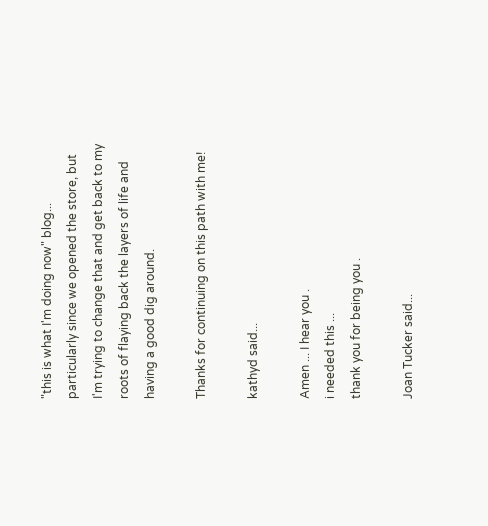"this is what I'm doing now" blog... particularly since we opened the store, but I'm trying to change that and get back to my roots of flaying back the layers of life and having a good dig around.

Thanks for continuing on this path with me!

kathyd said...

Amen ... I hear you .
i needed this ...
thank you for being you .

Joan Tucker said...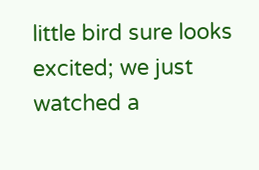little bird sure looks excited; we just watched a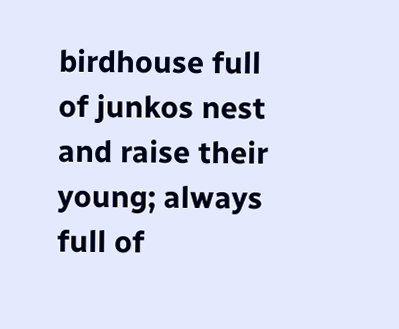birdhouse full of junkos nest and raise their young; always full of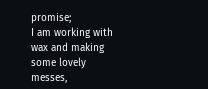promise;
I am working with wax and making some lovely messes,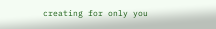creating for only you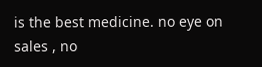is the best medicine. no eye on sales , no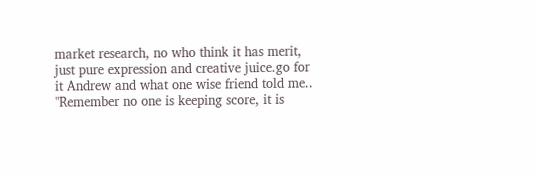market research, no who think it has merit, just pure expression and creative juice.go for it Andrew and what one wise friend told me.. "Remember no one is keeping score, it is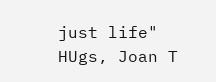just life" HUgs, Joan T